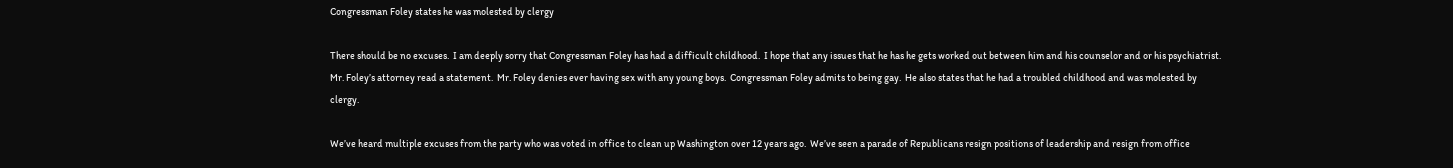Congressman Foley states he was molested by clergy

There should be no excuses.  I am deeply sorry that Congressman Foley has had a difficult childhood.  I hope that any issues that he has he gets worked out between him and his counselor and or his psychiatrist.  Mr. Foley’s attorney read a statement.  Mr. Foley denies ever having sex with any young boys.  Congressman Foley admits to being gay.  He also states that he had a troubled childhood and was molested by clergy.

We’ve heard multiple excuses from the party who was voted in office to clean up Washington over 12 years ago.  We’ve seen a parade of Republicans resign positions of leadership and resign from office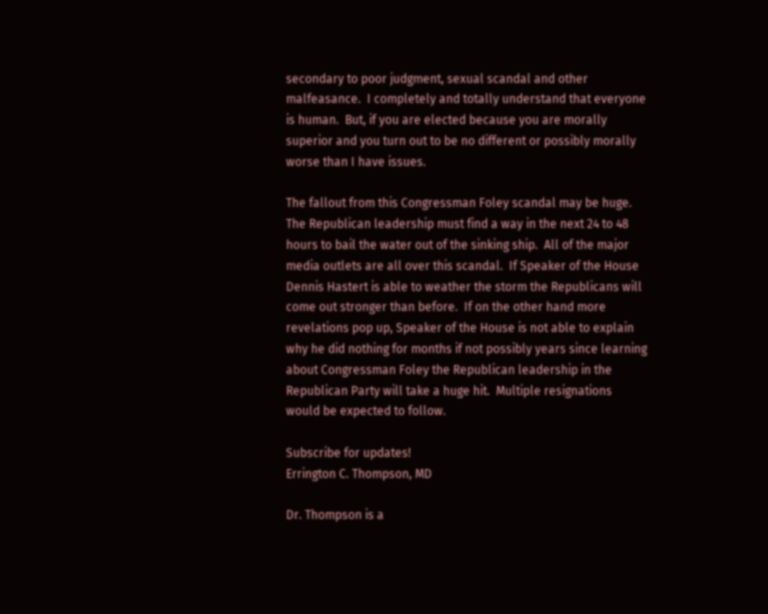secondary to poor judgment, sexual scandal and other malfeasance.  I completely and totally understand that everyone is human.  But, if you are elected because you are morally superior and you turn out to be no different or possibly morally worse than I have issues.

The fallout from this Congressman Foley scandal may be huge.  The Republican leadership must find a way in the next 24 to 48 hours to bail the water out of the sinking ship.  All of the major media outlets are all over this scandal.  If Speaker of the House Dennis Hastert is able to weather the storm the Republicans will come out stronger than before.  If on the other hand more revelations pop up, Speaker of the House is not able to explain why he did nothing for months if not possibly years since learning about Congressman Foley the Republican leadership in the Republican Party will take a huge hit.  Multiple resignations would be expected to follow.

Subscribe for updates!
Errington C. Thompson, MD

Dr. Thompson is a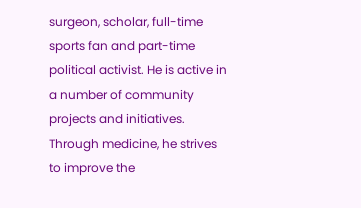surgeon, scholar, full-time sports fan and part-time political activist. He is active in a number of community projects and initiatives. Through medicine, he strives to improve the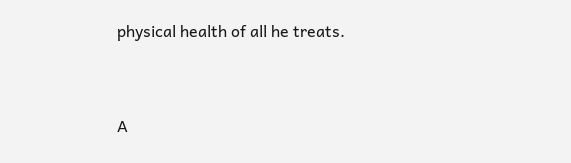physical health of all he treats.


A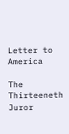Letter to America

The Thirteeneth Juror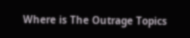Where is The Outrage Topics